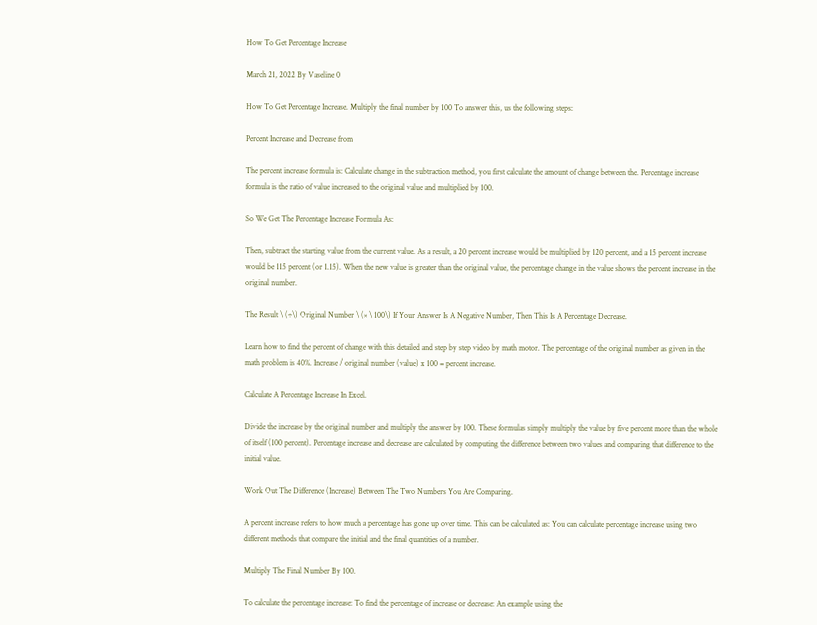How To Get Percentage Increase

March 21, 2022 By Vaseline 0

How To Get Percentage Increase. Multiply the final number by 100 To answer this, us the following steps:

Percent Increase and Decrease from

The percent increase formula is: Calculate change in the subtraction method, you first calculate the amount of change between the. Percentage increase formula is the ratio of value increased to the original value and multiplied by 100.

So We Get The Percentage Increase Formula As:

Then, subtract the starting value from the current value. As a result, a 20 percent increase would be multiplied by 120 percent, and a 15 percent increase would be 115 percent (or 1.15). When the new value is greater than the original value, the percentage change in the value shows the percent increase in the original number.

The Result \ (÷\) Original Number \ (× \ 100\) If Your Answer Is A Negative Number, Then This Is A Percentage Decrease.

Learn how to find the percent of change with this detailed and step by step video by math motor. The percentage of the original number as given in the math problem is 40%. Increase / original number (value) x 100 = percent increase.

Calculate A Percentage Increase In Excel.

Divide the increase by the original number and multiply the answer by 100. These formulas simply multiply the value by five percent more than the whole of itself (100 percent). Percentage increase and decrease are calculated by computing the difference between two values and comparing that difference to the initial value.

Work Out The Difference (Increase) Between The Two Numbers You Are Comparing.

A percent increase refers to how much a percentage has gone up over time. This can be calculated as: You can calculate percentage increase using two different methods that compare the initial and the final quantities of a number.

Multiply The Final Number By 100.

To calculate the percentage increase: To find the percentage of increase or decrease: An example using the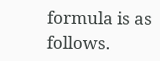formula is as follows.